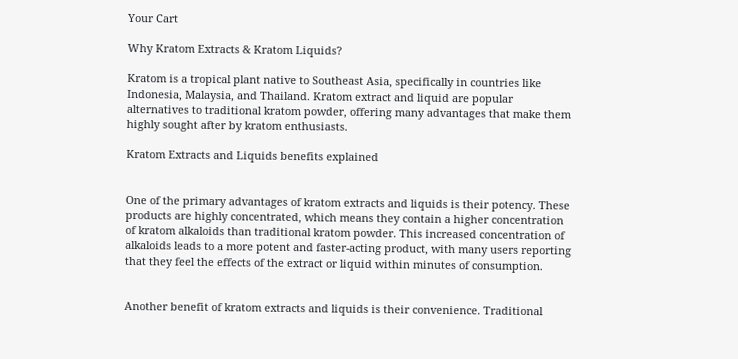Your Cart

Why Kratom Extracts & Kratom Liquids?

Kratom is a tropical plant native to Southeast Asia, specifically in countries like Indonesia, Malaysia, and Thailand. Kratom extract and liquid are popular alternatives to traditional kratom powder, offering many advantages that make them highly sought after by kratom enthusiasts.

Kratom Extracts and Liquids benefits explained


One of the primary advantages of kratom extracts and liquids is their potency. These products are highly concentrated, which means they contain a higher concentration of kratom alkaloids than traditional kratom powder. This increased concentration of alkaloids leads to a more potent and faster-acting product, with many users reporting that they feel the effects of the extract or liquid within minutes of consumption.


Another benefit of kratom extracts and liquids is their convenience. Traditional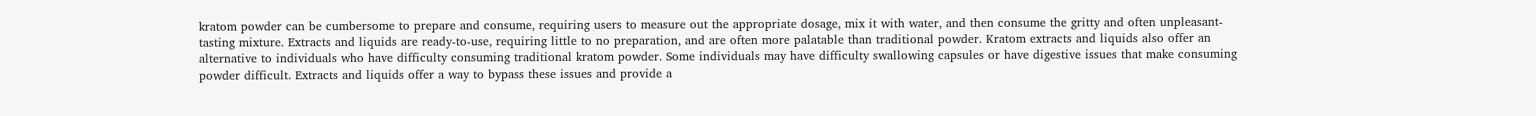kratom powder can be cumbersome to prepare and consume, requiring users to measure out the appropriate dosage, mix it with water, and then consume the gritty and often unpleasant-tasting mixture. Extracts and liquids are ready-to-use, requiring little to no preparation, and are often more palatable than traditional powder. Kratom extracts and liquids also offer an alternative to individuals who have difficulty consuming traditional kratom powder. Some individuals may have difficulty swallowing capsules or have digestive issues that make consuming powder difficult. Extracts and liquids offer a way to bypass these issues and provide a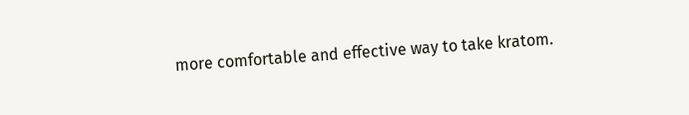more comfortable and effective way to take kratom.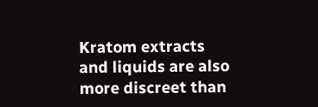Kratom extracts and liquids are also more discreet than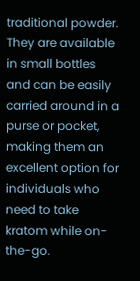traditional powder. They are available in small bottles and can be easily carried around in a purse or pocket, making them an excellent option for individuals who need to take kratom while on-the-go.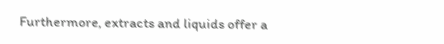Furthermore, extracts and liquids offer a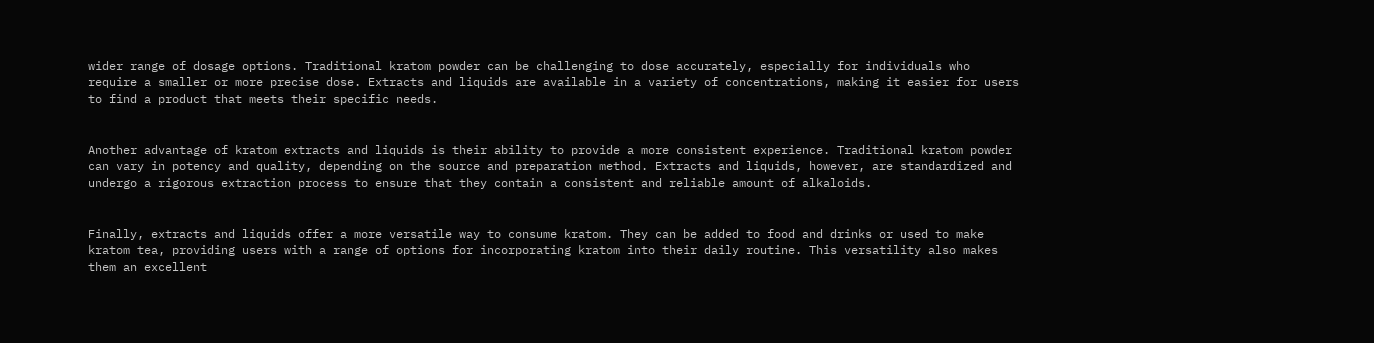wider range of dosage options. Traditional kratom powder can be challenging to dose accurately, especially for individuals who require a smaller or more precise dose. Extracts and liquids are available in a variety of concentrations, making it easier for users to find a product that meets their specific needs.


Another advantage of kratom extracts and liquids is their ability to provide a more consistent experience. Traditional kratom powder can vary in potency and quality, depending on the source and preparation method. Extracts and liquids, however, are standardized and undergo a rigorous extraction process to ensure that they contain a consistent and reliable amount of alkaloids.


Finally, extracts and liquids offer a more versatile way to consume kratom. They can be added to food and drinks or used to make kratom tea, providing users with a range of options for incorporating kratom into their daily routine. This versatility also makes them an excellent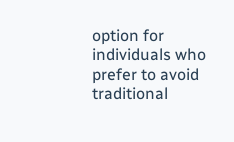option for individuals who prefer to avoid traditional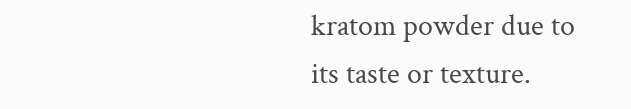kratom powder due to its taste or texture.